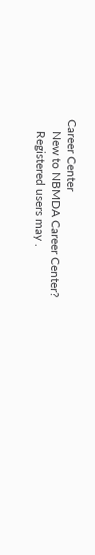Career Center
    New to NBMDA Career Center?
    Registered users may .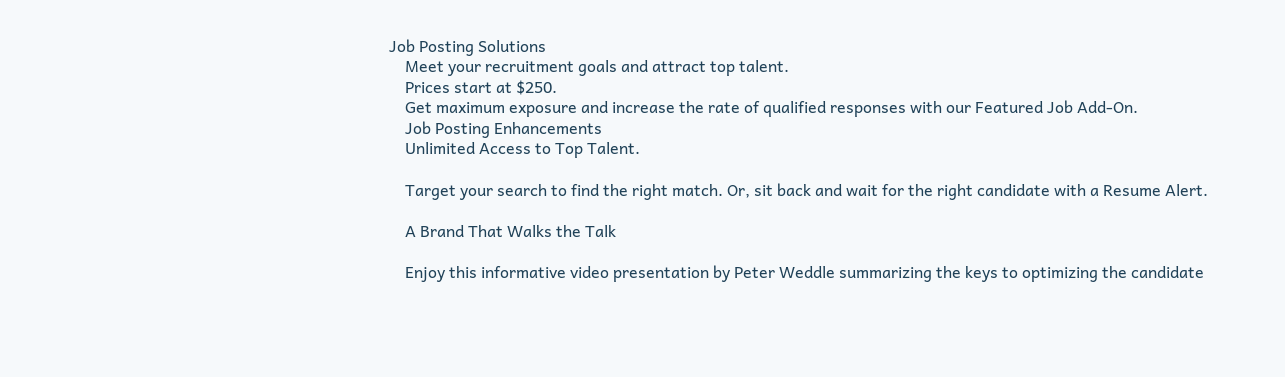Job Posting Solutions
    Meet your recruitment goals and attract top talent.
    Prices start at $250.
    Get maximum exposure and increase the rate of qualified responses with our Featured Job Add-On.
    Job Posting Enhancements
    Unlimited Access to Top Talent.

    Target your search to find the right match. Or, sit back and wait for the right candidate with a Resume Alert.

    A Brand That Walks the Talk

    Enjoy this informative video presentation by Peter Weddle summarizing the keys to optimizing the candidate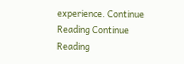experience. Continue Reading Continue Reading